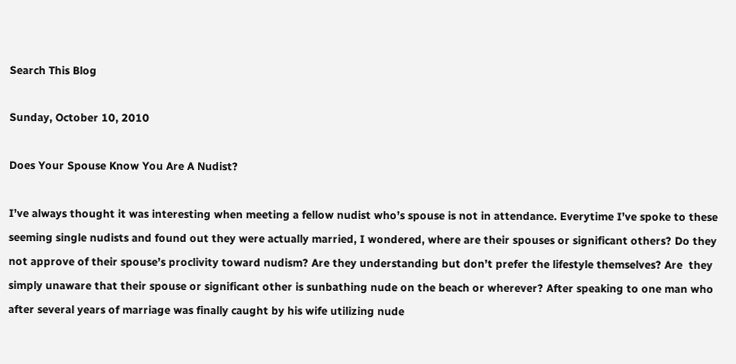Search This Blog

Sunday, October 10, 2010

Does Your Spouse Know You Are A Nudist?

I’ve always thought it was interesting when meeting a fellow nudist who’s spouse is not in attendance. Everytime I’ve spoke to these seeming single nudists and found out they were actually married, I wondered, where are their spouses or significant others? Do they not approve of their spouse’s proclivity toward nudism? Are they understanding but don’t prefer the lifestyle themselves? Are  they simply unaware that their spouse or significant other is sunbathing nude on the beach or wherever? After speaking to one man who after several years of marriage was finally caught by his wife utilizing nude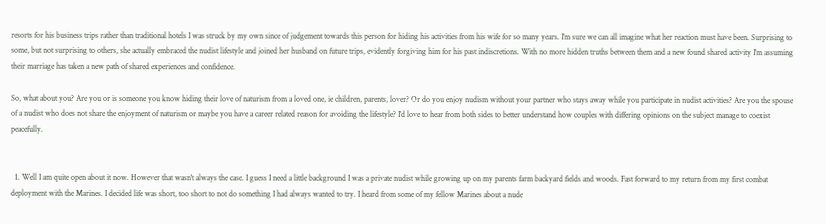resorts for his business trips rather than traditional hotels I was struck by my own since of judgement towards this person for hiding his activities from his wife for so many years. I’m sure we can all imagine what her reaction must have been. Surprising to some, but not surprising to others, she actually embraced the nudist lifestyle and joined her husband on future trips, evidently forgiving him for his past indiscretions. With no more hidden truths between them and a new found shared activity I’m assuming their marriage has taken a new path of shared experiences and confidence.

So, what about you? Are you or is someone you know hiding their love of naturism from a loved one, ie children, parents, lover? Or do you enjoy nudism without your partner who stays away while you participate in nudist activities? Are you the spouse of a nudist who does not share the enjoyment of naturism or maybe you have a career related reason for avoiding the lifestyle? I’d love to hear from both sides to better understand how couples with differing opinions on the subject manage to coexist peacefully.


  1. Well I am quite open about it now. However that wasn't always the case. I guess I need a little background I was a private nudist while growing up on my parents farm backyard fields and woods. Fast forward to my return from my first combat deployment with the Marines. I decided life was short, too short to not do something I had always wanted to try. I heard from some of my fellow Marines about a nude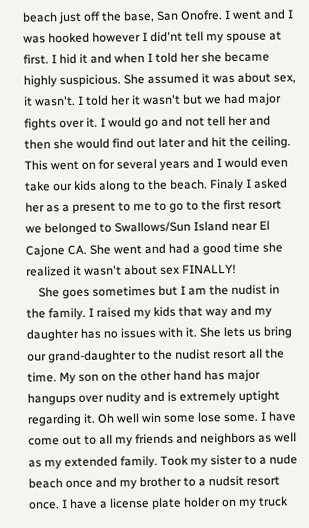beach just off the base, San Onofre. I went and I was hooked however I did'nt tell my spouse at first. I hid it and when I told her she became highly suspicious. She assumed it was about sex, it wasn't. I told her it wasn't but we had major fights over it. I would go and not tell her and then she would find out later and hit the ceiling. This went on for several years and I would even take our kids along to the beach. Finaly I asked her as a present to me to go to the first resort we belonged to Swallows/Sun Island near El Cajone CA. She went and had a good time she realized it wasn't about sex FINALLY!
    She goes sometimes but I am the nudist in the family. I raised my kids that way and my daughter has no issues with it. She lets us bring our grand-daughter to the nudist resort all the time. My son on the other hand has major hangups over nudity and is extremely uptight regarding it. Oh well win some lose some. I have come out to all my friends and neighbors as well as my extended family. Took my sister to a nude beach once and my brother to a nudsit resort once. I have a license plate holder on my truck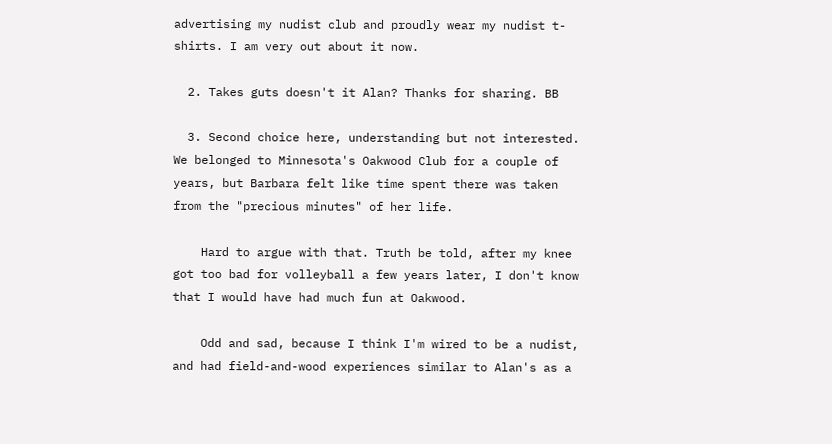advertising my nudist club and proudly wear my nudist t-shirts. I am very out about it now.

  2. Takes guts doesn't it Alan? Thanks for sharing. BB

  3. Second choice here, understanding but not interested. We belonged to Minnesota's Oakwood Club for a couple of years, but Barbara felt like time spent there was taken from the "precious minutes" of her life.

    Hard to argue with that. Truth be told, after my knee got too bad for volleyball a few years later, I don't know that I would have had much fun at Oakwood.

    Odd and sad, because I think I'm wired to be a nudist, and had field-and-wood experiences similar to Alan's as a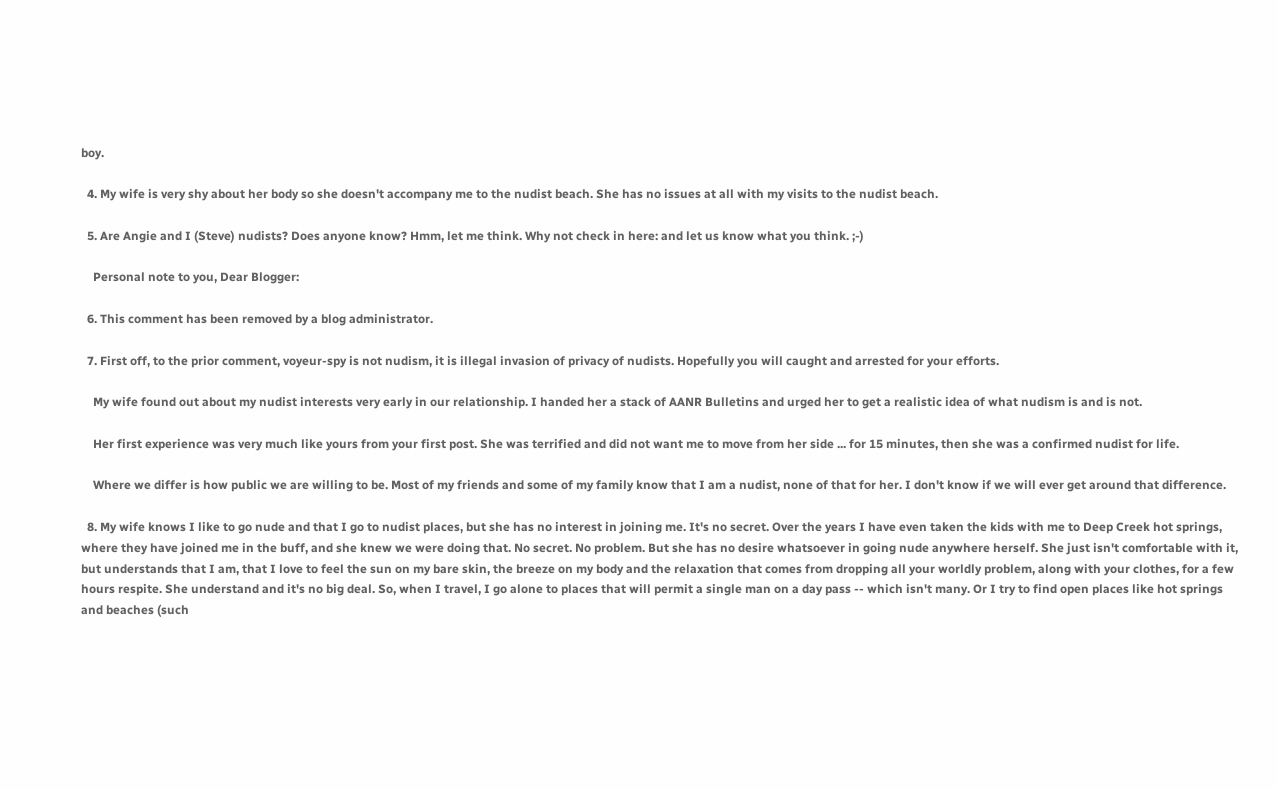boy.

  4. My wife is very shy about her body so she doesn't accompany me to the nudist beach. She has no issues at all with my visits to the nudist beach.

  5. Are Angie and I (Steve) nudists? Does anyone know? Hmm, let me think. Why not check in here: and let us know what you think. ;-)

    Personal note to you, Dear Blogger:

  6. This comment has been removed by a blog administrator.

  7. First off, to the prior comment, voyeur-spy is not nudism, it is illegal invasion of privacy of nudists. Hopefully you will caught and arrested for your efforts.

    My wife found out about my nudist interests very early in our relationship. I handed her a stack of AANR Bulletins and urged her to get a realistic idea of what nudism is and is not.

    Her first experience was very much like yours from your first post. She was terrified and did not want me to move from her side ... for 15 minutes, then she was a confirmed nudist for life.

    Where we differ is how public we are willing to be. Most of my friends and some of my family know that I am a nudist, none of that for her. I don't know if we will ever get around that difference.

  8. My wife knows I like to go nude and that I go to nudist places, but she has no interest in joining me. It's no secret. Over the years I have even taken the kids with me to Deep Creek hot springs, where they have joined me in the buff, and she knew we were doing that. No secret. No problem. But she has no desire whatsoever in going nude anywhere herself. She just isn't comfortable with it, but understands that I am, that I love to feel the sun on my bare skin, the breeze on my body and the relaxation that comes from dropping all your worldly problem, along with your clothes, for a few hours respite. She understand and it's no big deal. So, when I travel, I go alone to places that will permit a single man on a day pass -- which isn't many. Or I try to find open places like hot springs and beaches (such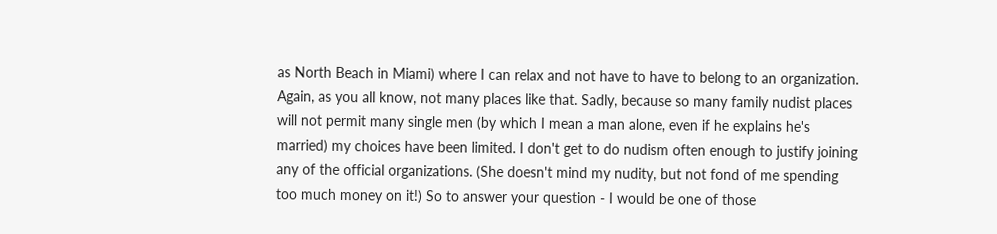as North Beach in Miami) where I can relax and not have to have to belong to an organization. Again, as you all know, not many places like that. Sadly, because so many family nudist places will not permit many single men (by which I mean a man alone, even if he explains he's married) my choices have been limited. I don't get to do nudism often enough to justify joining any of the official organizations. (She doesn't mind my nudity, but not fond of me spending too much money on it!) So to answer your question - I would be one of those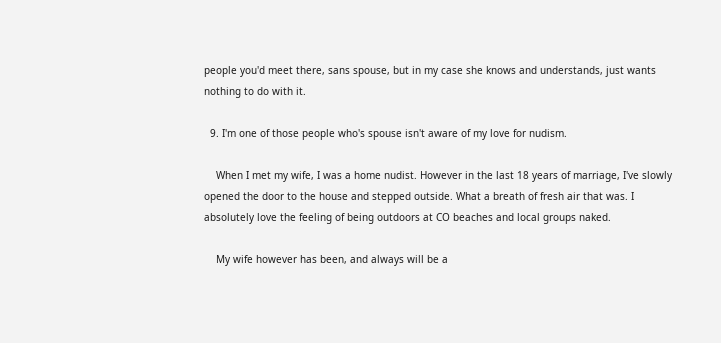people you'd meet there, sans spouse, but in my case she knows and understands, just wants nothing to do with it.

  9. I'm one of those people who's spouse isn't aware of my love for nudism.

    When I met my wife, I was a home nudist. However in the last 18 years of marriage, I've slowly opened the door to the house and stepped outside. What a breath of fresh air that was. I absolutely love the feeling of being outdoors at CO beaches and local groups naked.

    My wife however has been, and always will be a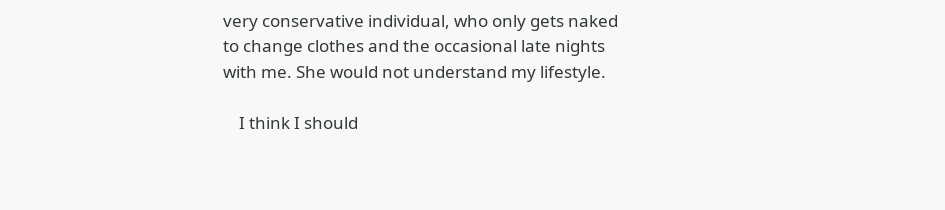very conservative individual, who only gets naked to change clothes and the occasional late nights with me. She would not understand my lifestyle.

    I think I should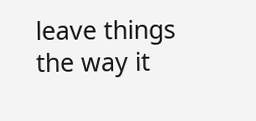leave things the way it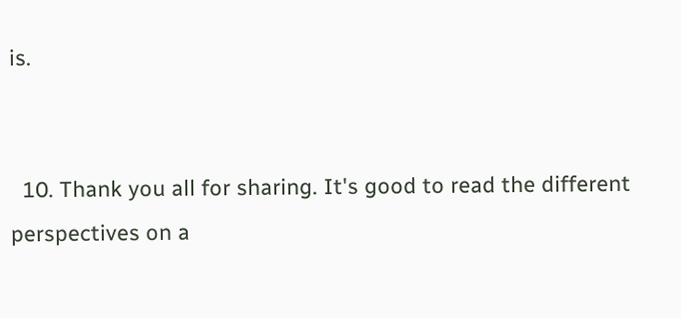is.


  10. Thank you all for sharing. It's good to read the different perspectives on a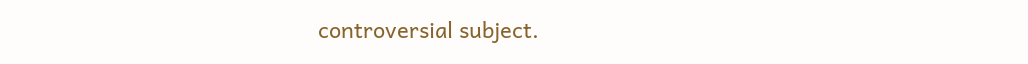controversial subject.